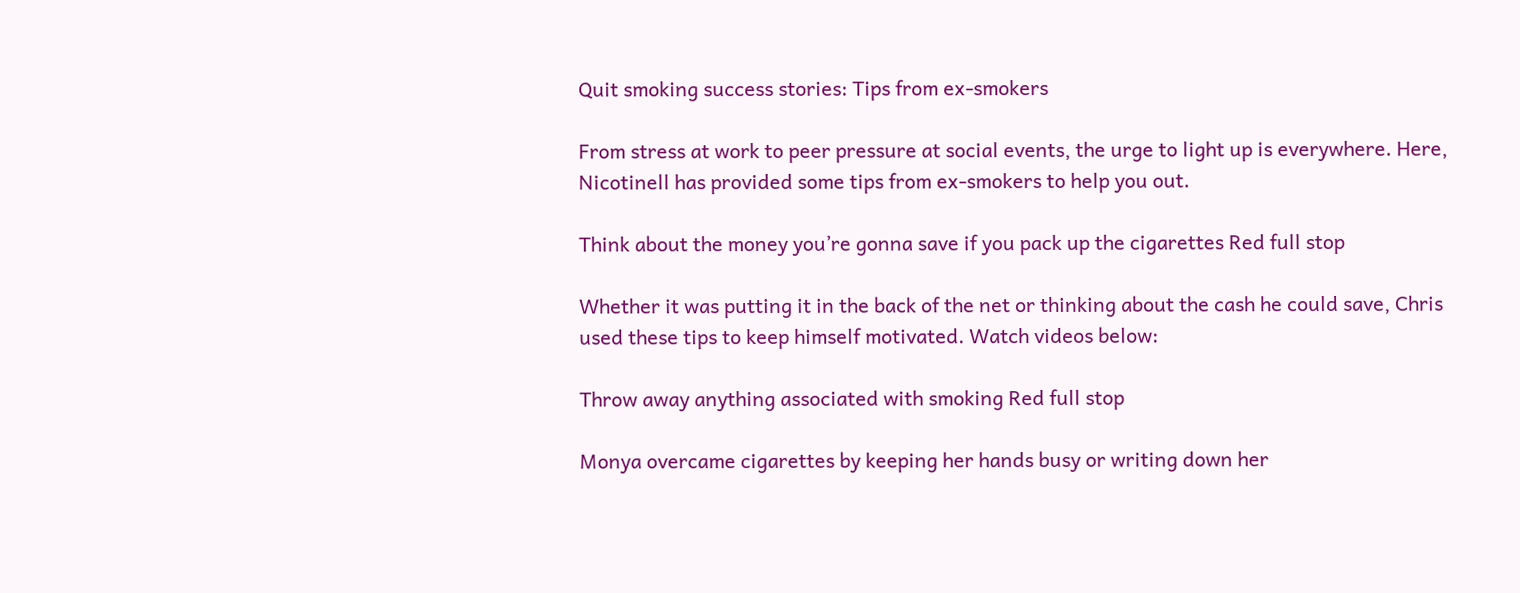Quit smoking success stories: Tips from ex-smokers

From stress at work to peer pressure at social events, the urge to light up is everywhere. Here, Nicotinell has provided some tips from ex-smokers to help you out.

Think about the money you’re gonna save if you pack up the cigarettes Red full stop

Whether it was putting it in the back of the net or thinking about the cash he could save, Chris used these tips to keep himself motivated. Watch videos below:

Throw away anything associated with smoking Red full stop

Monya overcame cigarettes by keeping her hands busy or writing down her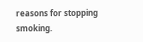reasons for stopping smoking.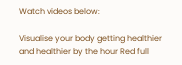Watch videos below:

Visualise your body getting healthier and healthier by the hour Red full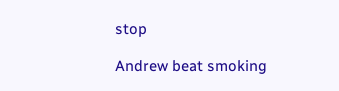stop

Andrew beat smoking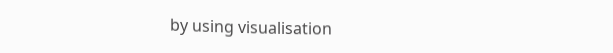by using visualisation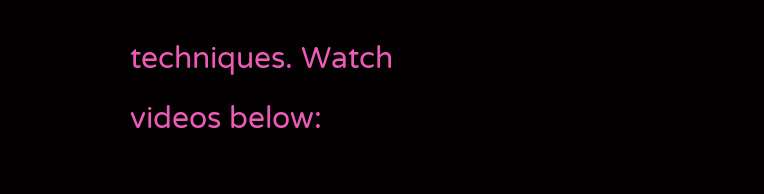techniques. Watch videos below: